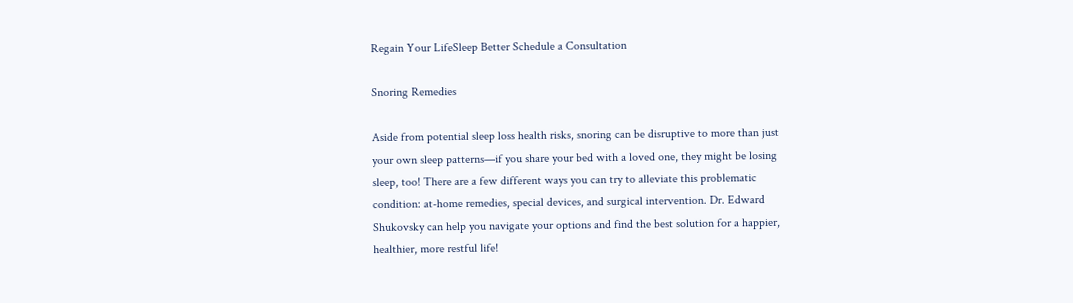Regain Your LifeSleep Better Schedule a Consultation

Snoring Remedies

Aside from potential sleep loss health risks, snoring can be disruptive to more than just your own sleep patterns—if you share your bed with a loved one, they might be losing sleep, too! There are a few different ways you can try to alleviate this problematic condition: at-home remedies, special devices, and surgical intervention. Dr. Edward Shukovsky can help you navigate your options and find the best solution for a happier, healthier, more restful life!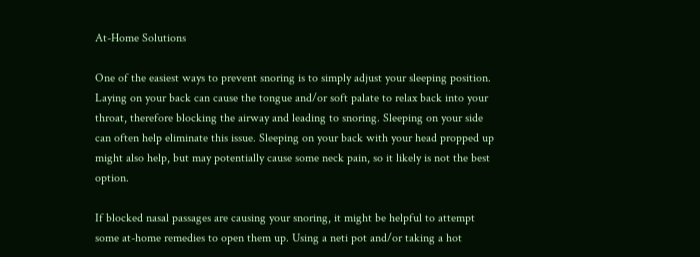At-Home Solutions

One of the easiest ways to prevent snoring is to simply adjust your sleeping position. Laying on your back can cause the tongue and/or soft palate to relax back into your throat, therefore blocking the airway and leading to snoring. Sleeping on your side can often help eliminate this issue. Sleeping on your back with your head propped up might also help, but may potentially cause some neck pain, so it likely is not the best option.

If blocked nasal passages are causing your snoring, it might be helpful to attempt some at-home remedies to open them up. Using a neti pot and/or taking a hot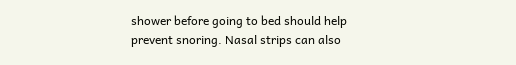shower before going to bed should help prevent snoring. Nasal strips can also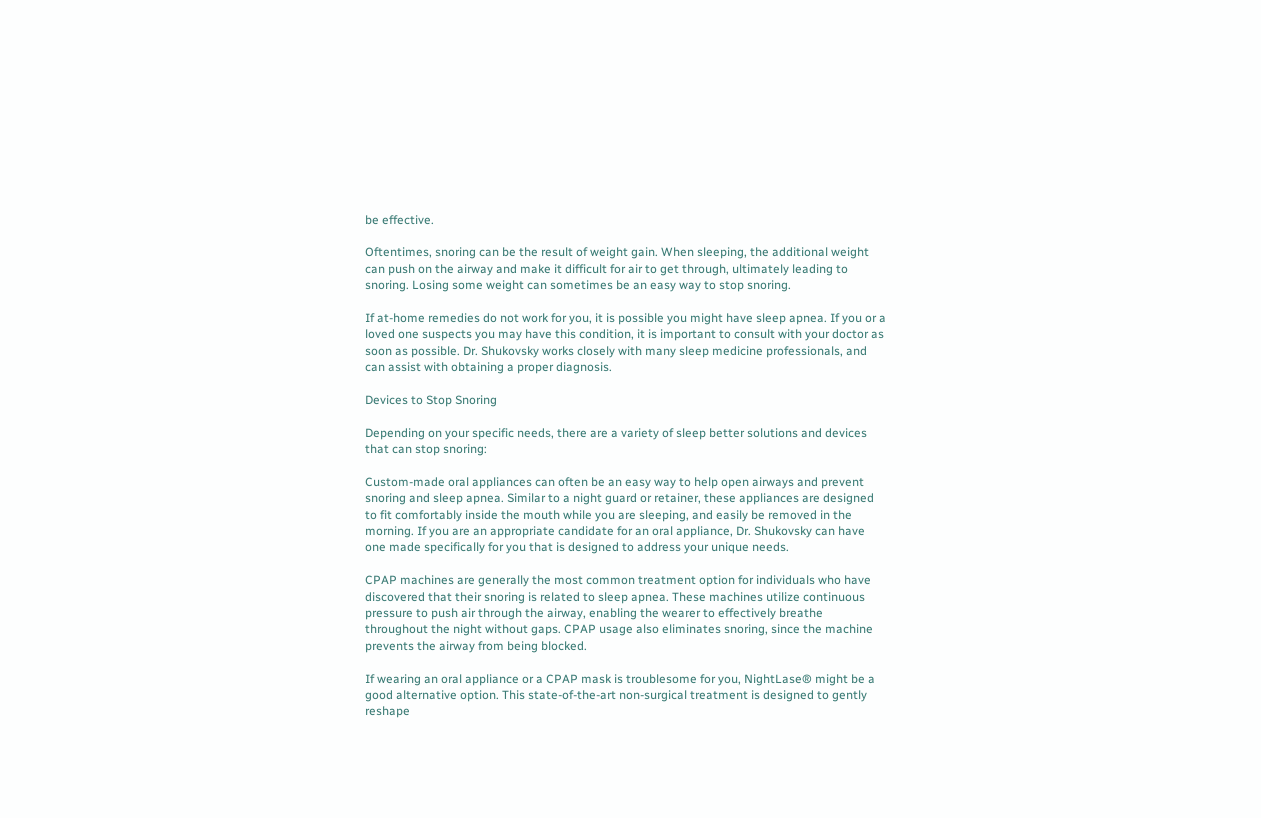be effective.

Oftentimes, snoring can be the result of weight gain. When sleeping, the additional weight can push on the airway and make it difficult for air to get through, ultimately leading to snoring. Losing some weight can sometimes be an easy way to stop snoring.

If at-home remedies do not work for you, it is possible you might have sleep apnea. If you or a loved one suspects you may have this condition, it is important to consult with your doctor as soon as possible. Dr. Shukovsky works closely with many sleep medicine professionals, and can assist with obtaining a proper diagnosis.

Devices to Stop Snoring

Depending on your specific needs, there are a variety of sleep better solutions and devices that can stop snoring:

Custom-made oral appliances can often be an easy way to help open airways and prevent snoring and sleep apnea. Similar to a night guard or retainer, these appliances are designed to fit comfortably inside the mouth while you are sleeping, and easily be removed in the morning. If you are an appropriate candidate for an oral appliance, Dr. Shukovsky can have one made specifically for you that is designed to address your unique needs.

CPAP machines are generally the most common treatment option for individuals who have discovered that their snoring is related to sleep apnea. These machines utilize continuous pressure to push air through the airway, enabling the wearer to effectively breathe throughout the night without gaps. CPAP usage also eliminates snoring, since the machine prevents the airway from being blocked.

If wearing an oral appliance or a CPAP mask is troublesome for you, NightLase® might be a good alternative option. This state-of-the-art non-surgical treatment is designed to gently reshape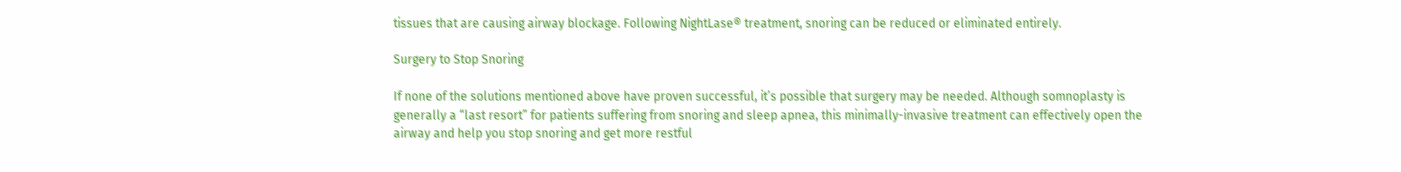tissues that are causing airway blockage. Following NightLase® treatment, snoring can be reduced or eliminated entirely.

Surgery to Stop Snoring

If none of the solutions mentioned above have proven successful, it’s possible that surgery may be needed. Although somnoplasty is generally a “last resort” for patients suffering from snoring and sleep apnea, this minimally-invasive treatment can effectively open the airway and help you stop snoring and get more restful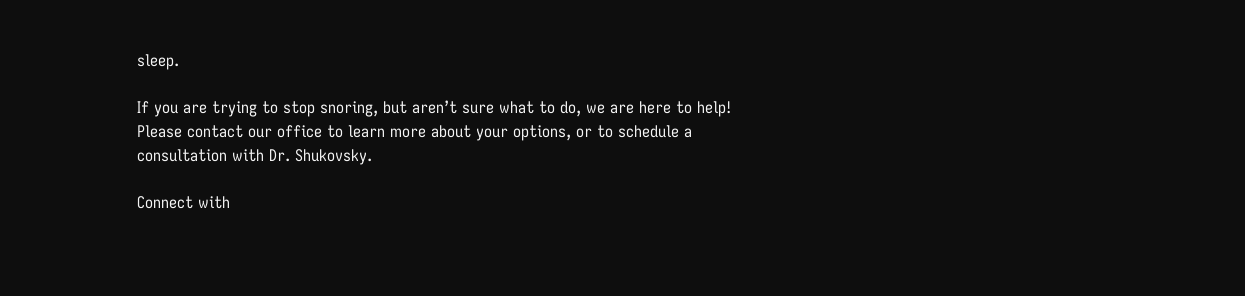sleep.

If you are trying to stop snoring, but aren’t sure what to do, we are here to help! Please contact our office to learn more about your options, or to schedule a consultation with Dr. Shukovsky.

Connect with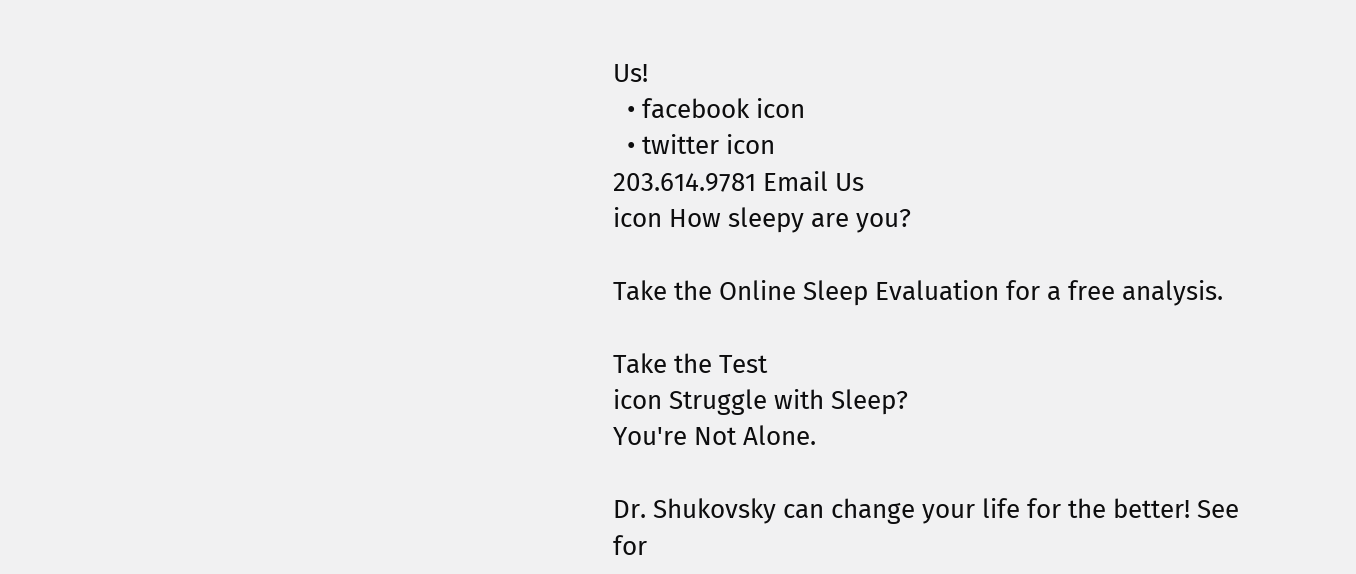Us!
  • facebook icon
  • twitter icon
203.614.9781 Email Us
icon How sleepy are you?

Take the Online Sleep Evaluation for a free analysis.

Take the Test
icon Struggle with Sleep?
You're Not Alone.

Dr. Shukovsky can change your life for the better! See for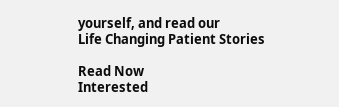yourself, and read our
Life Changing Patient Stories

Read Now
Interested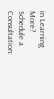in Learning More? Schedule a Consultation: